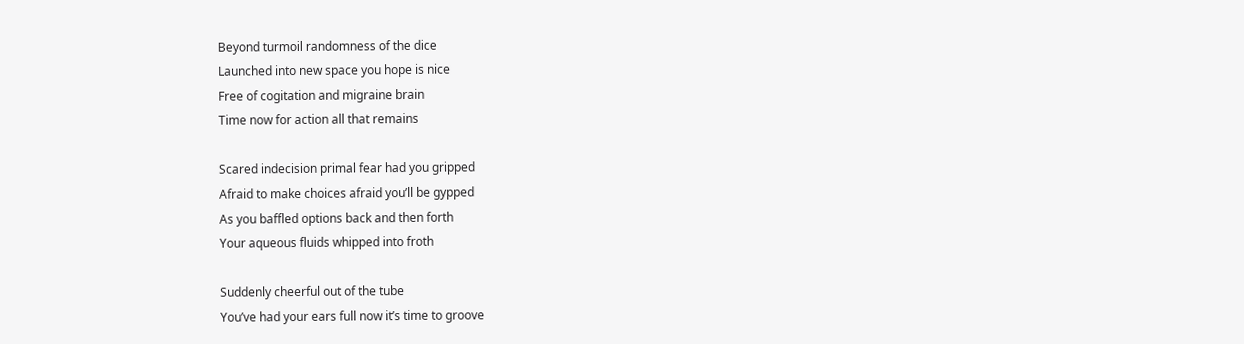Beyond turmoil randomness of the dice
Launched into new space you hope is nice
Free of cogitation and migraine brain
Time now for action all that remains

Scared indecision primal fear had you gripped
Afraid to make choices afraid you’ll be gypped
As you baffled options back and then forth
Your aqueous fluids whipped into froth

Suddenly cheerful out of the tube
You’ve had your ears full now it’s time to groove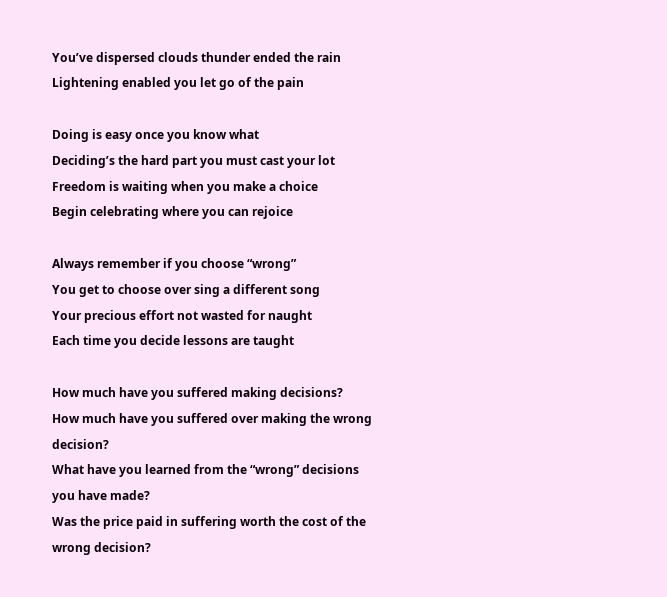You’ve dispersed clouds thunder ended the rain
Lightening enabled you let go of the pain

Doing is easy once you know what
Deciding’s the hard part you must cast your lot
Freedom is waiting when you make a choice
Begin celebrating where you can rejoice

Always remember if you choose “wrong”
You get to choose over sing a different song
Your precious effort not wasted for naught
Each time you decide lessons are taught

How much have you suffered making decisions?
How much have you suffered over making the wrong decision?
What have you learned from the “wrong” decisions you have made?
Was the price paid in suffering worth the cost of the wrong decision?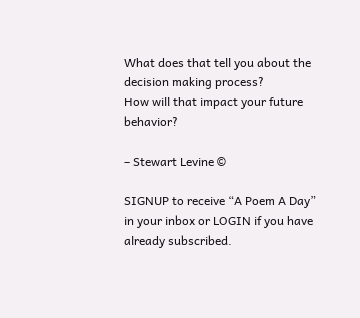What does that tell you about the decision making process?
How will that impact your future behavior?

– Stewart Levine ©

SIGNUP to receive “A Poem A Day” in your inbox or LOGIN if you have already subscribed.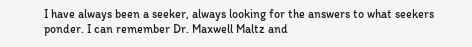I have always been a seeker, always looking for the answers to what seekers ponder. I can remember Dr. Maxwell Maltz and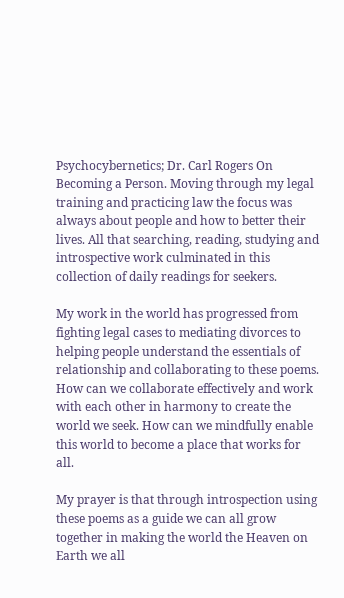Psychocybernetics; Dr. Carl Rogers On Becoming a Person. Moving through my legal training and practicing law the focus was always about people and how to better their lives. All that searching, reading, studying and introspective work culminated in this collection of daily readings for seekers.

My work in the world has progressed from fighting legal cases to mediating divorces to helping people understand the essentials of relationship and collaborating to these poems. How can we collaborate effectively and work with each other in harmony to create the world we seek. How can we mindfully enable this world to become a place that works for all.

My prayer is that through introspection using these poems as a guide we can all grow together in making the world the Heaven on Earth we all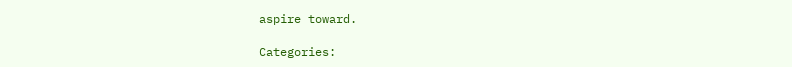aspire toward.

Categories: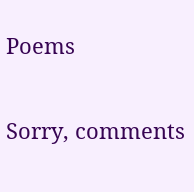Poems


Sorry, comments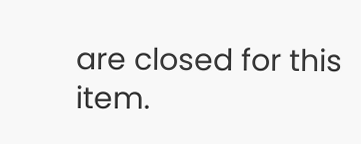are closed for this item.